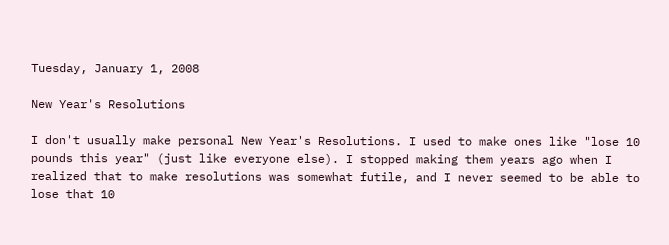Tuesday, January 1, 2008

New Year's Resolutions

I don't usually make personal New Year's Resolutions. I used to make ones like "lose 10 pounds this year" (just like everyone else). I stopped making them years ago when I realized that to make resolutions was somewhat futile, and I never seemed to be able to lose that 10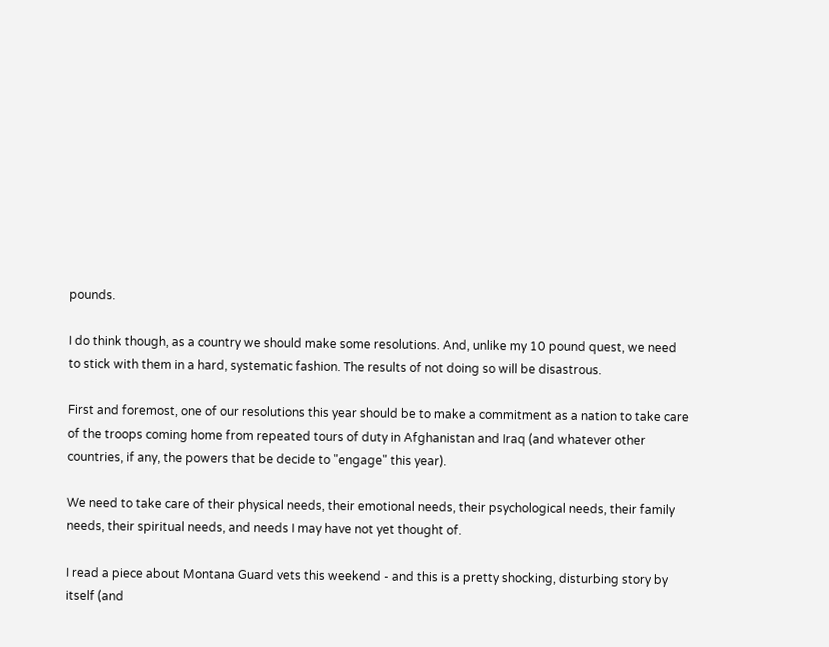pounds.

I do think though, as a country we should make some resolutions. And, unlike my 10 pound quest, we need to stick with them in a hard, systematic fashion. The results of not doing so will be disastrous.

First and foremost, one of our resolutions this year should be to make a commitment as a nation to take care of the troops coming home from repeated tours of duty in Afghanistan and Iraq (and whatever other countries, if any, the powers that be decide to "engage" this year).

We need to take care of their physical needs, their emotional needs, their psychological needs, their family needs, their spiritual needs, and needs I may have not yet thought of.

I read a piece about Montana Guard vets this weekend - and this is a pretty shocking, disturbing story by itself (and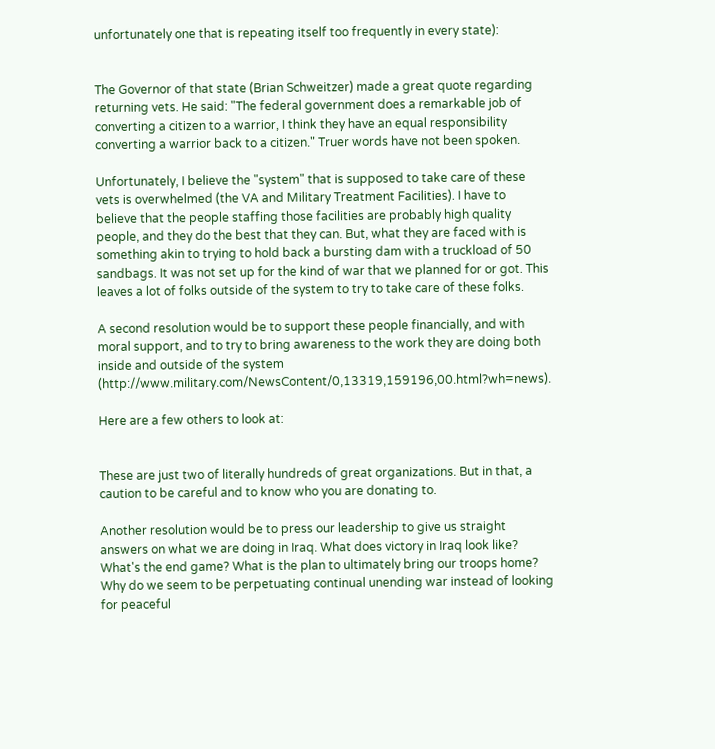unfortunately one that is repeating itself too frequently in every state):


The Governor of that state (Brian Schweitzer) made a great quote regarding returning vets. He said: "The federal government does a remarkable job of converting a citizen to a warrior, I think they have an equal responsibility converting a warrior back to a citizen." Truer words have not been spoken.

Unfortunately, I believe the "system" that is supposed to take care of these vets is overwhelmed (the VA and Military Treatment Facilities). I have to believe that the people staffing those facilities are probably high quality people, and they do the best that they can. But, what they are faced with is something akin to trying to hold back a bursting dam with a truckload of 50 sandbags. It was not set up for the kind of war that we planned for or got. This leaves a lot of folks outside of the system to try to take care of these folks.

A second resolution would be to support these people financially, and with moral support, and to try to bring awareness to the work they are doing both inside and outside of the system (http://www.military.com/NewsContent/0,13319,159196,00.html?wh=news).

Here are a few others to look at:


These are just two of literally hundreds of great organizations. But in that, a caution to be careful and to know who you are donating to.

Another resolution would be to press our leadership to give us straight answers on what we are doing in Iraq. What does victory in Iraq look like? What's the end game? What is the plan to ultimately bring our troops home? Why do we seem to be perpetuating continual unending war instead of looking for peaceful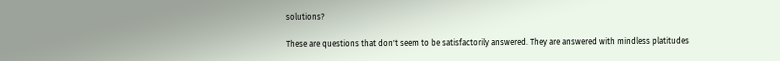solutions?

These are questions that don't seem to be satisfactorily answered. They are answered with mindless platitudes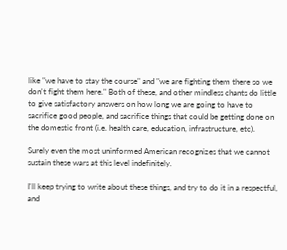like "we have to stay the course" and "we are fighting them there so we don't fight them here." Both of these, and other mindless chants do little to give satisfactory answers on how long we are going to have to sacrifice good people, and sacrifice things that could be getting done on the domestic front (i.e. health care, education, infrastructure, etc).

Surely even the most uninformed American recognizes that we cannot sustain these wars at this level indefinitely.

I'll keep trying to write about these things, and try to do it in a respectful, and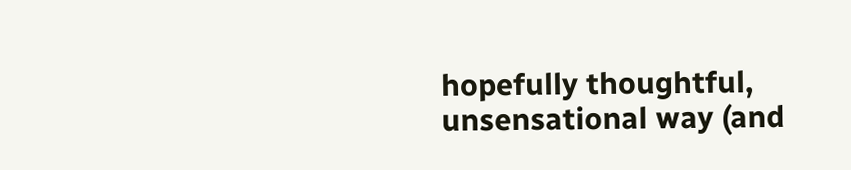hopefully thoughtful, unsensational way (and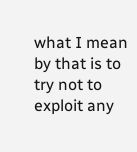what I mean by that is to try not to exploit any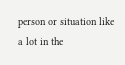person or situation like a lot in the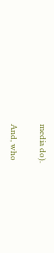media do).

And, who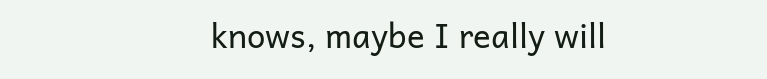knows, maybe I really will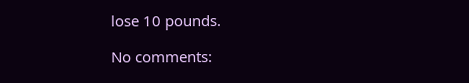lose 10 pounds.

No comments: